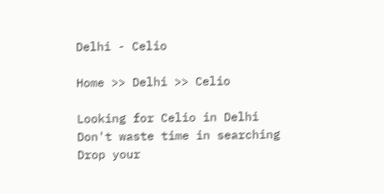Delhi - Celio

Home >> Delhi >> Celio

Looking for Celio in Delhi
Don't waste time in searching
Drop your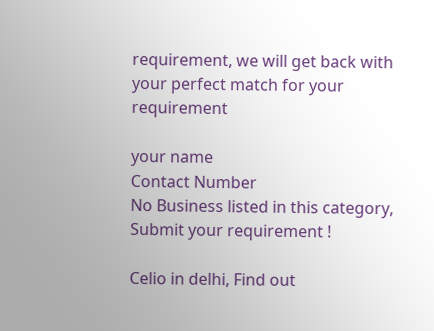requirement, we will get back with your perfect match for your requirement

your name
Contact Number
No Business listed in this category, Submit your requirement !

Celio in delhi, Find out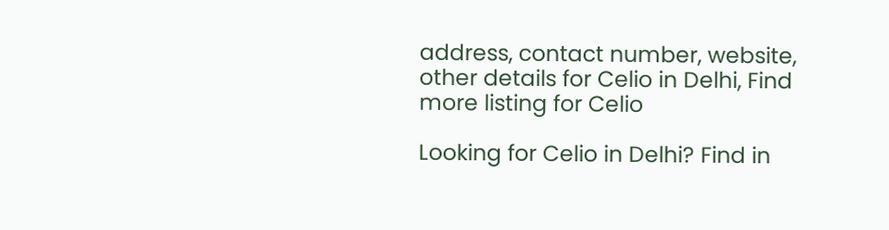address, contact number, website, other details for Celio in Delhi, Find more listing for Celio

Looking for Celio in Delhi? Find in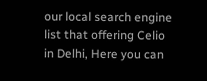our local search engine list that offering Celio in Delhi, Here you can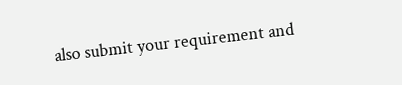also submit your requirement and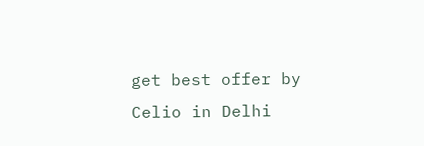get best offer by Celio in Delhi